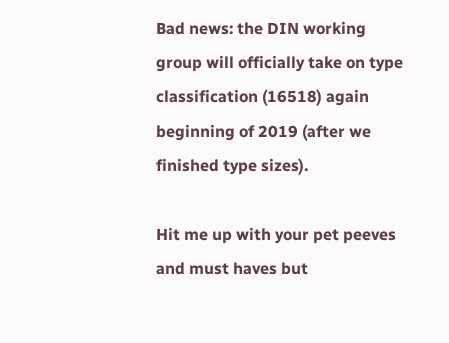Bad news: the DIN working group will officially take on type classification (16518) again beginning of 2019 (after we finished type sizes).

Hit me up with your pet peeves and must haves but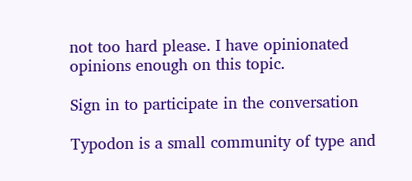not too hard please. I have opinionated opinions enough on this topic.

Sign in to participate in the conversation

Typodon is a small community of type and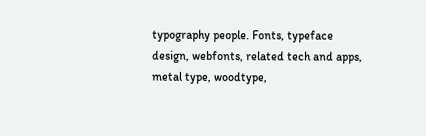typography people. Fonts, typeface design, webfonts, related tech and apps, metal type, woodtype,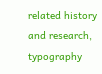related history and research, typography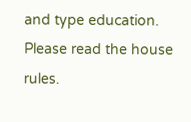and type education. Please read the house rules.